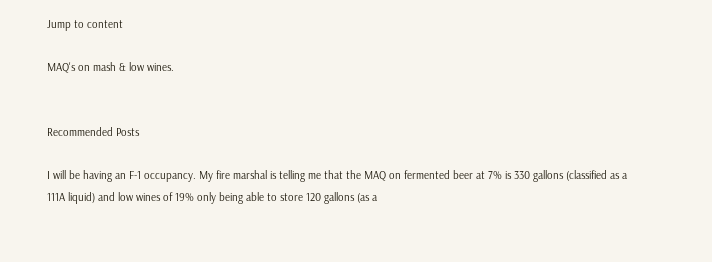Jump to content

MAQ's on mash & low wines.


Recommended Posts

I will be having an F-1 occupancy. My fire marshal is telling me that the MAQ on fermented beer at 7% is 330 gallons (classified as a 111A liquid) and low wines of 19% only being able to store 120 gallons (as a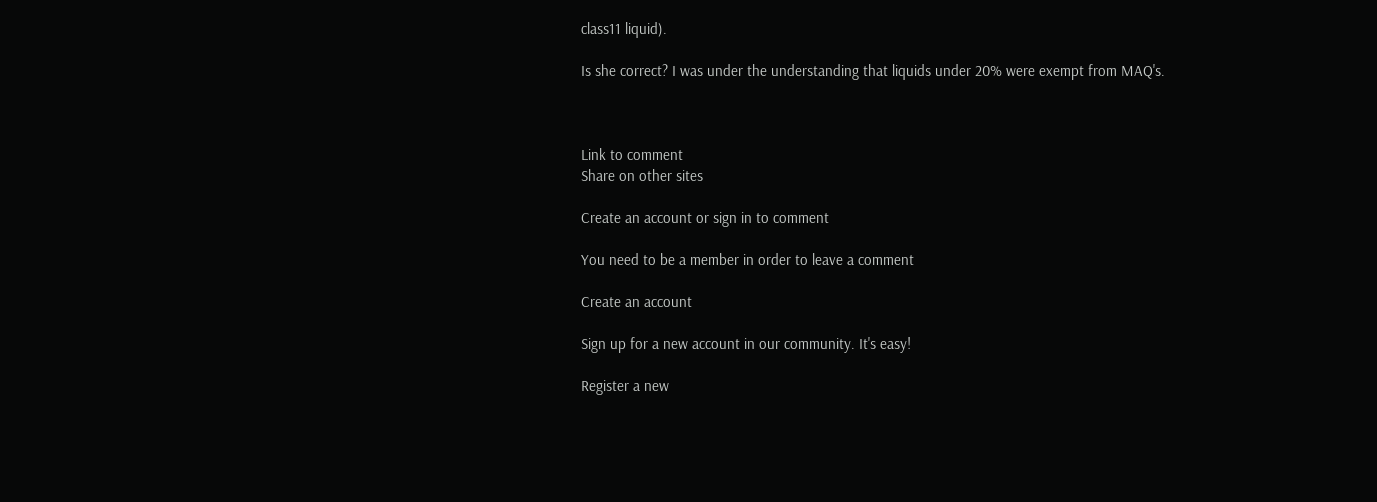class11 liquid).

Is she correct? I was under the understanding that liquids under 20% were exempt from MAQ's.



Link to comment
Share on other sites

Create an account or sign in to comment

You need to be a member in order to leave a comment

Create an account

Sign up for a new account in our community. It's easy!

Register a new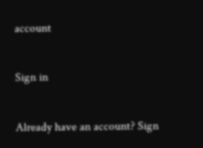account

Sign in

Already have an account? Sign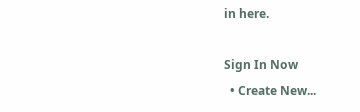in here.

Sign In Now
  • Create New...